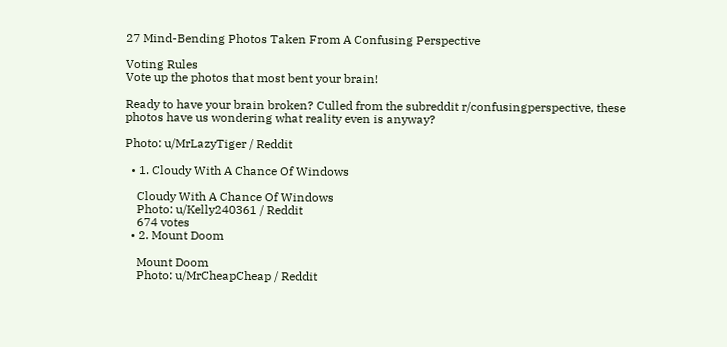27 Mind-Bending Photos Taken From A Confusing Perspective

Voting Rules
Vote up the photos that most bent your brain!

Ready to have your brain broken? Culled from the subreddit r/confusingperspective, these photos have us wondering what reality even is anyway?

Photo: u/MrLazyTiger / Reddit

  • 1. Cloudy With A Chance Of Windows

    Cloudy With A Chance Of Windows
    Photo: u/Kelly240361 / Reddit
    674 votes
  • 2. Mount Doom

    Mount Doom
    Photo: u/MrCheapCheap / Reddit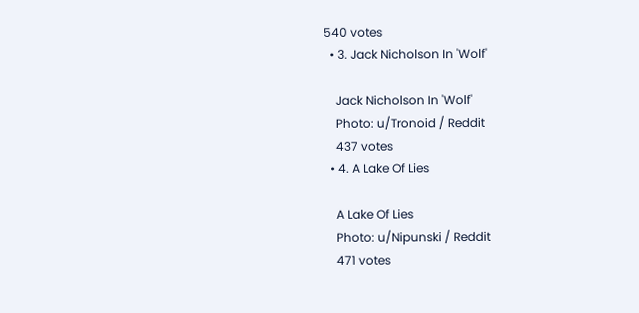540 votes
  • 3. Jack Nicholson In 'Wolf'

    Jack Nicholson In 'Wolf'
    Photo: u/Tronoid / Reddit
    437 votes
  • 4. A Lake Of Lies

    A Lake Of Lies
    Photo: u/Nipunski / Reddit
    471 votes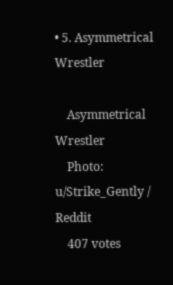• 5. Asymmetrical Wrestler

    Asymmetrical Wrestler
    Photo: u/Strike_Gently / Reddit
    407 votes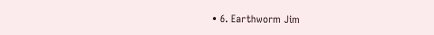• 6. Earthworm Jim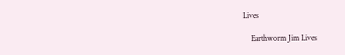Lives

    Earthworm Jim Lives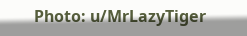Photo: u/MrLazyTiger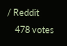/ Reddit
    478 votes